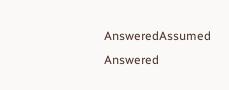AnsweredAssumed Answered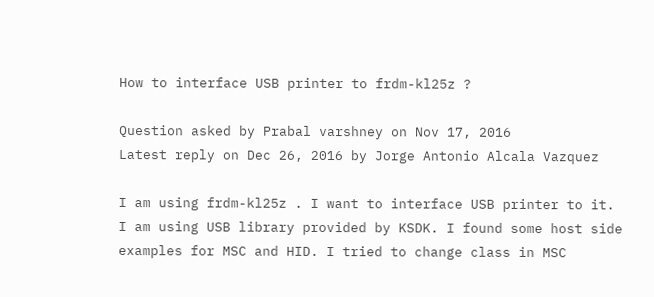How to interface USB printer to frdm-kl25z ?

Question asked by Prabal varshney on Nov 17, 2016
Latest reply on Dec 26, 2016 by Jorge Antonio Alcala Vazquez

I am using frdm-kl25z . I want to interface USB printer to it. I am using USB library provided by KSDK. I found some host side examples for MSC and HID. I tried to change class in MSC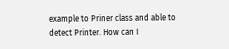example to Priner class and able to detect Printer. How can I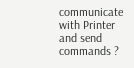communicate with Printer and send commands ?